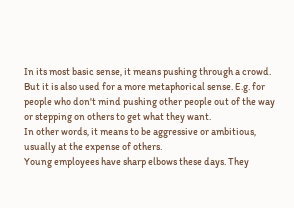In its most basic sense, it means pushing through a crowd.
But it is also used for a more metaphorical sense. E.g. for people who don't mind pushing other people out of the way or stepping on others to get what they want.
In other words, it means to be aggressive or ambitious, usually at the expense of others.
Young employees have sharp elbows these days. They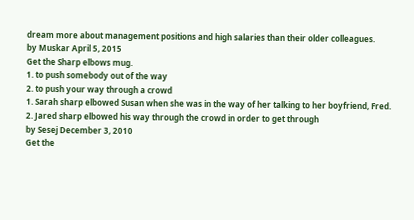dream more about management positions and high salaries than their older colleagues.
by Muskar April 5, 2015
Get the Sharp elbows mug.
1. to push somebody out of the way
2. to push your way through a crowd
1. Sarah sharp elbowed Susan when she was in the way of her talking to her boyfriend, Fred.
2. Jared sharp elbowed his way through the crowd in order to get through
by Sesej December 3, 2010
Get the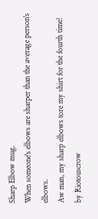Sharp Elbow mug.
When someone's elbows are sharper than the average person's elbows.
Aw man, my sharp elbows tore my shirt for the fourth time!
by Riotouscrow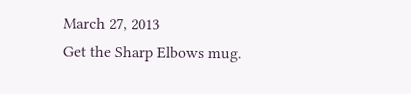March 27, 2013
Get the Sharp Elbows mug.